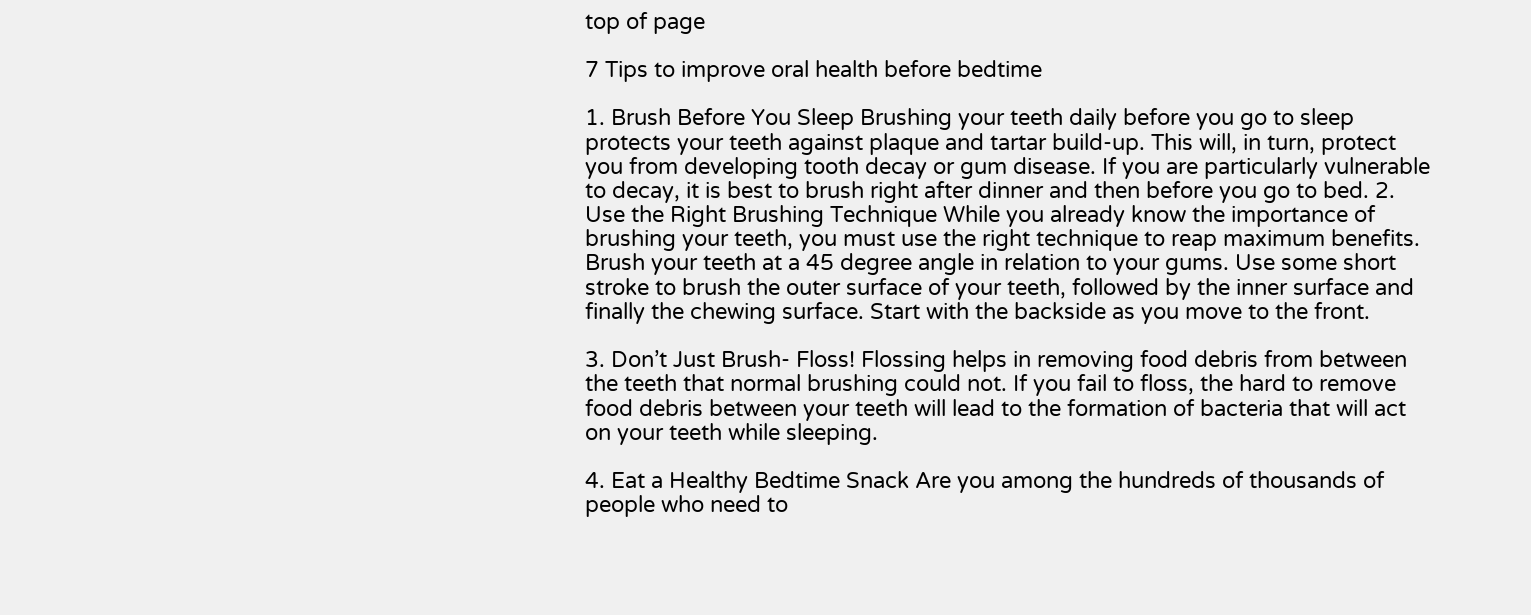top of page

7 Tips to improve oral health before bedtime

1. Brush Before You Sleep Brushing your teeth daily before you go to sleep protects your teeth against plaque and tartar build-up. This will, in turn, protect you from developing tooth decay or gum disease. If you are particularly vulnerable to decay, it is best to brush right after dinner and then before you go to bed. 2. Use the Right Brushing Technique While you already know the importance of brushing your teeth, you must use the right technique to reap maximum benefits. Brush your teeth at a 45 degree angle in relation to your gums. Use some short stroke to brush the outer surface of your teeth, followed by the inner surface and finally the chewing surface. Start with the backside as you move to the front.

3. Don’t Just Brush- Floss! Flossing helps in removing food debris from between the teeth that normal brushing could not. If you fail to floss, the hard to remove food debris between your teeth will lead to the formation of bacteria that will act on your teeth while sleeping.

4. Eat a Healthy Bedtime Snack Are you among the hundreds of thousands of people who need to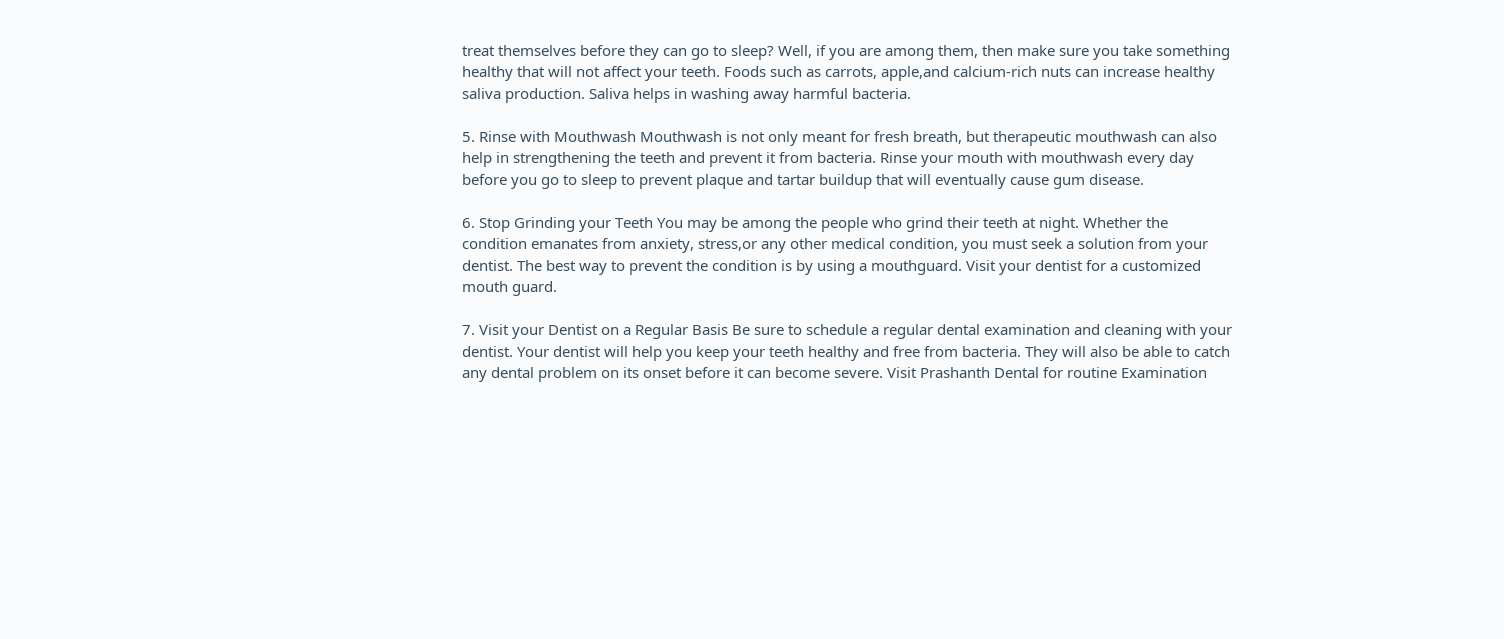treat themselves before they can go to sleep? Well, if you are among them, then make sure you take something healthy that will not affect your teeth. Foods such as carrots, apple,and calcium-rich nuts can increase healthy saliva production. Saliva helps in washing away harmful bacteria.

5. Rinse with Mouthwash Mouthwash is not only meant for fresh breath, but therapeutic mouthwash can also help in strengthening the teeth and prevent it from bacteria. Rinse your mouth with mouthwash every day before you go to sleep to prevent plaque and tartar buildup that will eventually cause gum disease.

6. Stop Grinding your Teeth You may be among the people who grind their teeth at night. Whether the condition emanates from anxiety, stress,or any other medical condition, you must seek a solution from your dentist. The best way to prevent the condition is by using a mouthguard. Visit your dentist for a customized mouth guard.

7. Visit your Dentist on a Regular Basis Be sure to schedule a regular dental examination and cleaning with your dentist. Your dentist will help you keep your teeth healthy and free from bacteria. They will also be able to catch any dental problem on its onset before it can become severe. Visit Prashanth Dental for routine Examination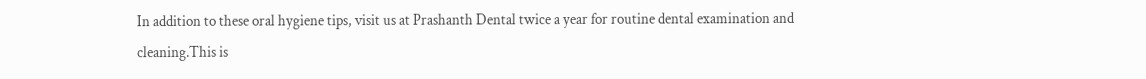In addition to these oral hygiene tips, visit us at Prashanth Dental twice a year for routine dental examination and cleaning.This is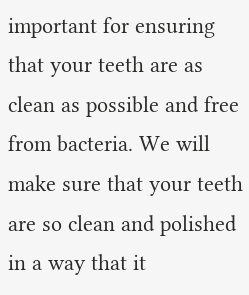important for ensuring that your teeth are as clean as possible and free from bacteria. We will make sure that your teeth are so clean and polished in a way that it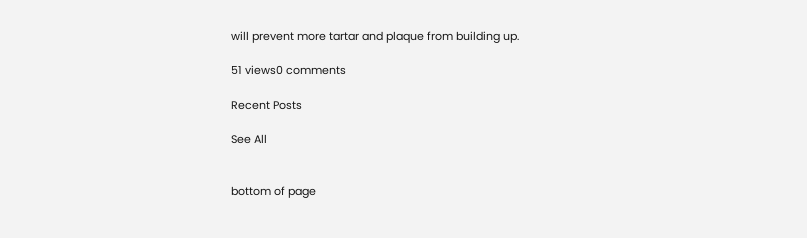will prevent more tartar and plaque from building up.

51 views0 comments

Recent Posts

See All


bottom of page